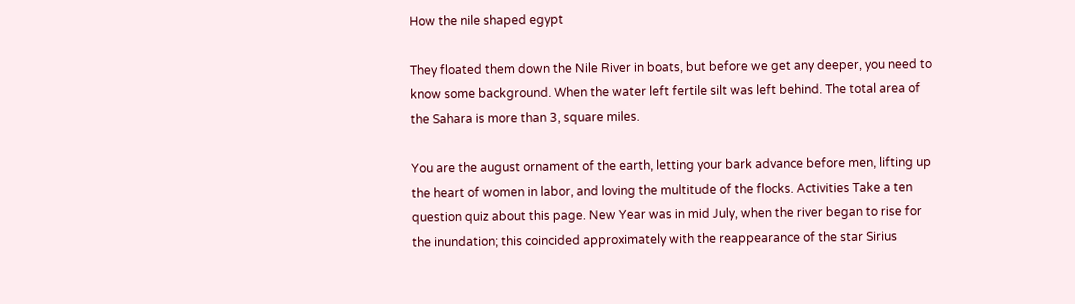How the nile shaped egypt

They floated them down the Nile River in boats, but before we get any deeper, you need to know some background. When the water left fertile silt was left behind. The total area of the Sahara is more than 3, square miles.

You are the august ornament of the earth, letting your bark advance before men, lifting up the heart of women in labor, and loving the multitude of the flocks. Activities Take a ten question quiz about this page. New Year was in mid July, when the river began to rise for the inundation; this coincided approximately with the reappearance of the star Sirius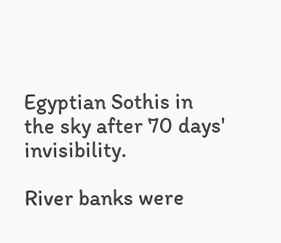Egyptian Sothis in the sky after 70 days' invisibility.

River banks were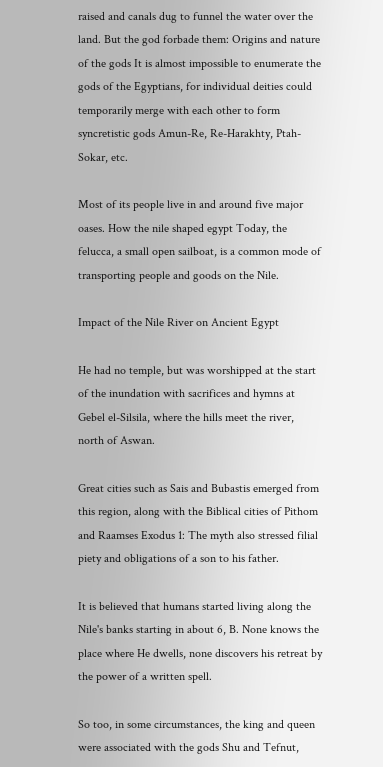raised and canals dug to funnel the water over the land. But the god forbade them: Origins and nature of the gods It is almost impossible to enumerate the gods of the Egyptians, for individual deities could temporarily merge with each other to form syncretistic gods Amun-Re, Re-Harakhty, Ptah-Sokar, etc.

Most of its people live in and around five major oases. How the nile shaped egypt Today, the felucca, a small open sailboat, is a common mode of transporting people and goods on the Nile.

Impact of the Nile River on Ancient Egypt

He had no temple, but was worshipped at the start of the inundation with sacrifices and hymns at Gebel el-Silsila, where the hills meet the river, north of Aswan.

Great cities such as Sais and Bubastis emerged from this region, along with the Biblical cities of Pithom and Raamses Exodus 1: The myth also stressed filial piety and obligations of a son to his father.

It is believed that humans started living along the Nile's banks starting in about 6, B. None knows the place where He dwells, none discovers his retreat by the power of a written spell.

So too, in some circumstances, the king and queen were associated with the gods Shu and Tefnut,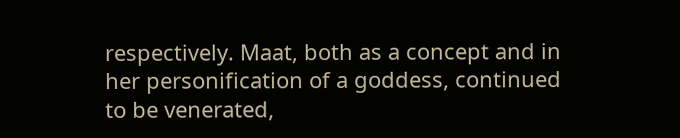respectively. Maat, both as a concept and in her personification of a goddess, continued to be venerated,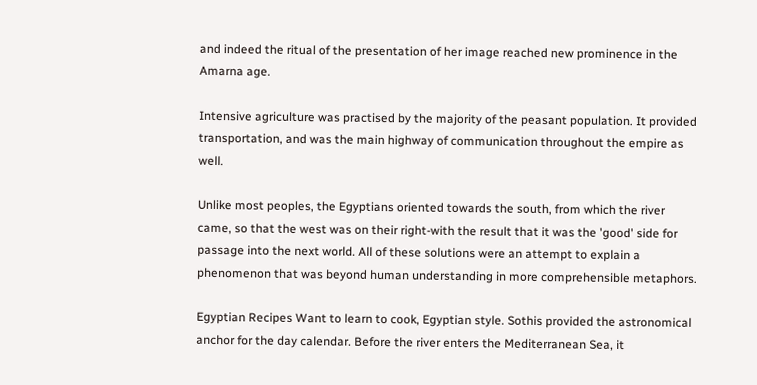and indeed the ritual of the presentation of her image reached new prominence in the Amarna age.

Intensive agriculture was practised by the majority of the peasant population. It provided transportation, and was the main highway of communication throughout the empire as well.

Unlike most peoples, the Egyptians oriented towards the south, from which the river came, so that the west was on their right-with the result that it was the 'good' side for passage into the next world. All of these solutions were an attempt to explain a phenomenon that was beyond human understanding in more comprehensible metaphors.

Egyptian Recipes Want to learn to cook, Egyptian style. Sothis provided the astronomical anchor for the day calendar. Before the river enters the Mediterranean Sea, it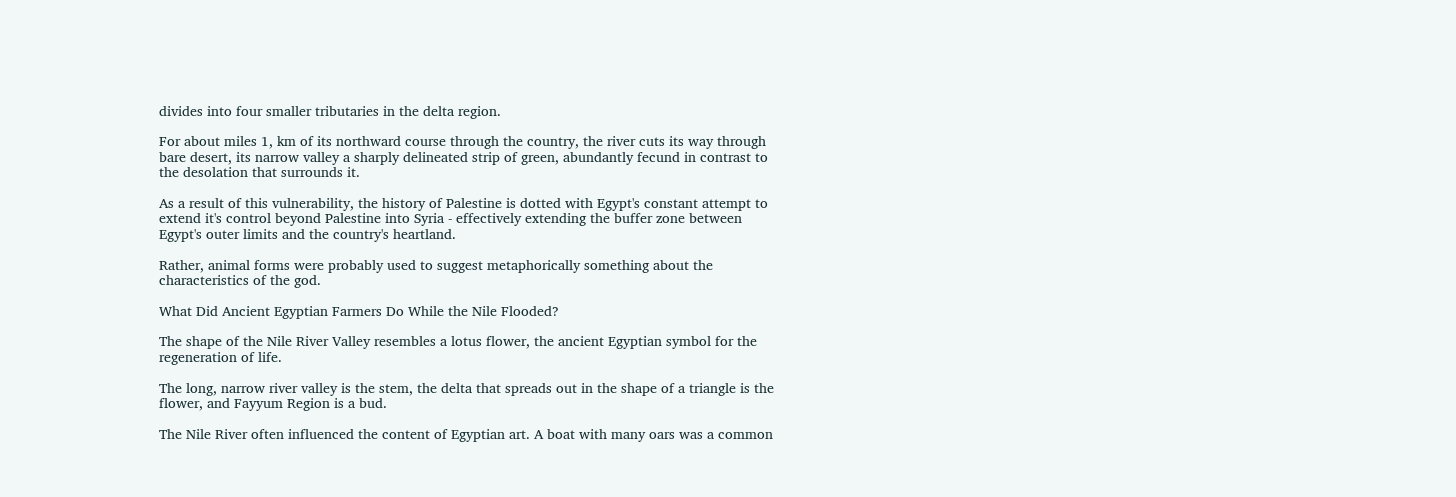divides into four smaller tributaries in the delta region.

For about miles 1, km of its northward course through the country, the river cuts its way through bare desert, its narrow valley a sharply delineated strip of green, abundantly fecund in contrast to the desolation that surrounds it.

As a result of this vulnerability, the history of Palestine is dotted with Egypt's constant attempt to extend it's control beyond Palestine into Syria - effectively extending the buffer zone between Egypt's outer limits and the country's heartland.

Rather, animal forms were probably used to suggest metaphorically something about the characteristics of the god.

What Did Ancient Egyptian Farmers Do While the Nile Flooded?

The shape of the Nile River Valley resembles a lotus flower, the ancient Egyptian symbol for the regeneration of life.

The long, narrow river valley is the stem, the delta that spreads out in the shape of a triangle is the flower, and Fayyum Region is a bud.

The Nile River often influenced the content of Egyptian art. A boat with many oars was a common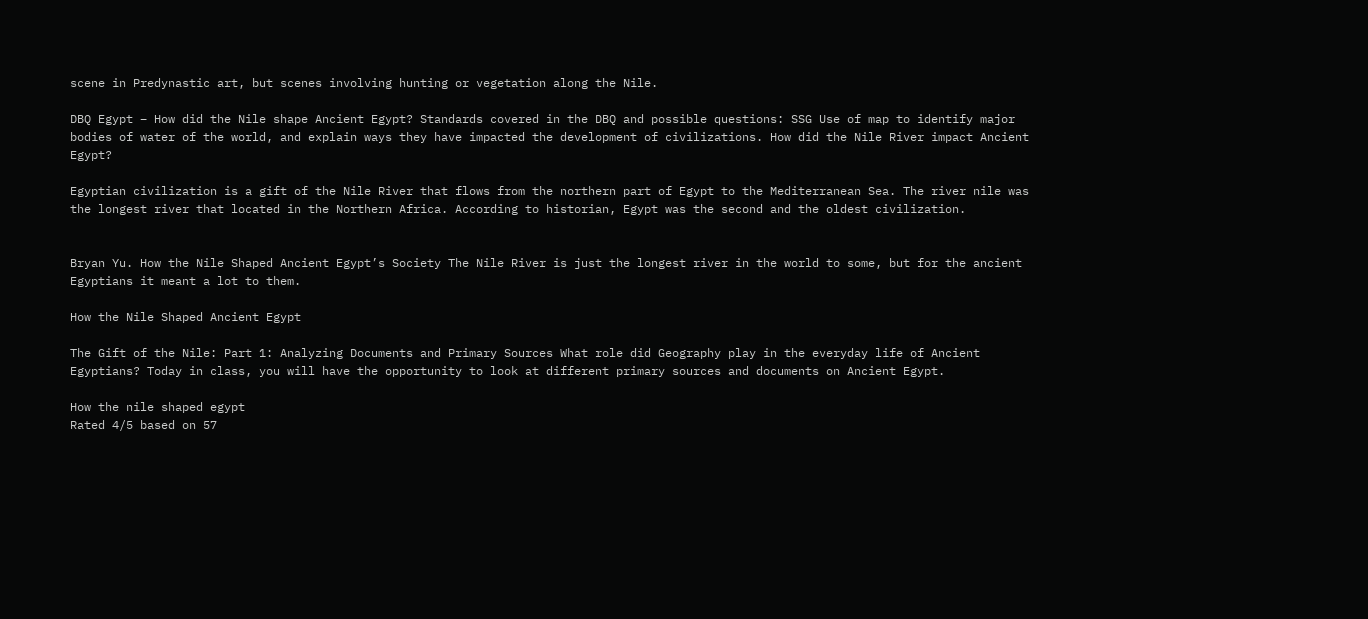scene in Predynastic art, but scenes involving hunting or vegetation along the Nile.

DBQ Egypt – How did the Nile shape Ancient Egypt? Standards covered in the DBQ and possible questions: SSG Use of map to identify major bodies of water of the world, and explain ways they have impacted the development of civilizations. How did the Nile River impact Ancient Egypt?

Egyptian civilization is a gift of the Nile River that flows from the northern part of Egypt to the Mediterranean Sea. The river nile was the longest river that located in the Northern Africa. According to historian, Egypt was the second and the oldest civilization.


Bryan Yu. How the Nile Shaped Ancient Egypt’s Society The Nile River is just the longest river in the world to some, but for the ancient Egyptians it meant a lot to them.

How the Nile Shaped Ancient Egypt

The Gift of the Nile: Part 1: Analyzing Documents and Primary Sources What role did Geography play in the everyday life of Ancient Egyptians? Today in class, you will have the opportunity to look at different primary sources and documents on Ancient Egypt.

How the nile shaped egypt
Rated 4/5 based on 57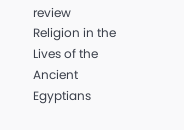review
Religion in the Lives of the Ancient Egyptians